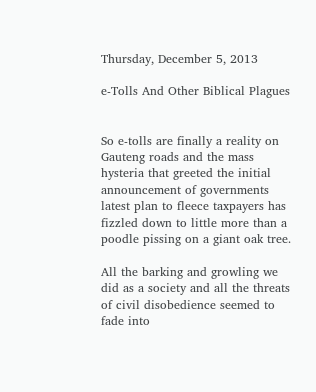Thursday, December 5, 2013

e-Tolls And Other Biblical Plagues


So e-tolls are finally a reality on Gauteng roads and the mass hysteria that greeted the initial announcement of governments latest plan to fleece taxpayers has fizzled down to little more than a poodle pissing on a giant oak tree.

All the barking and growling we did as a society and all the threats of civil disobedience seemed to fade into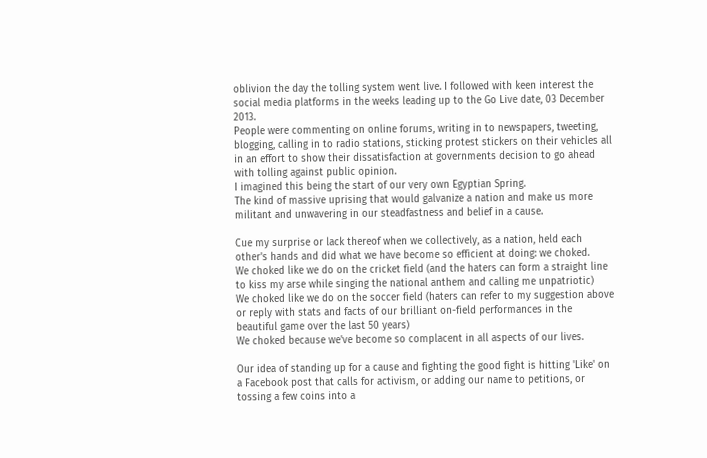oblivion the day the tolling system went live. I followed with keen interest the social media platforms in the weeks leading up to the Go Live date, 03 December 2013.
People were commenting on online forums, writing in to newspapers, tweeting, blogging, calling in to radio stations, sticking protest stickers on their vehicles all in an effort to show their dissatisfaction at governments decision to go ahead with tolling against public opinion.
I imagined this being the start of our very own Egyptian Spring.
The kind of massive uprising that would galvanize a nation and make us more militant and unwavering in our steadfastness and belief in a cause.

Cue my surprise or lack thereof when we collectively, as a nation, held each other's hands and did what we have become so efficient at doing: we choked.
We choked like we do on the cricket field (and the haters can form a straight line to kiss my arse while singing the national anthem and calling me unpatriotic)
We choked like we do on the soccer field (haters can refer to my suggestion above or reply with stats and facts of our brilliant on-field performances in the beautiful game over the last 50 years)
We choked because we've become so complacent in all aspects of our lives.

Our idea of standing up for a cause and fighting the good fight is hitting 'Like' on a Facebook post that calls for activism, or adding our name to petitions, or tossing a few coins into a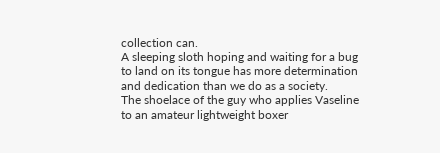collection can.
A sleeping sloth hoping and waiting for a bug to land on its tongue has more determination and dedication than we do as a society.
The shoelace of the guy who applies Vaseline to an amateur lightweight boxer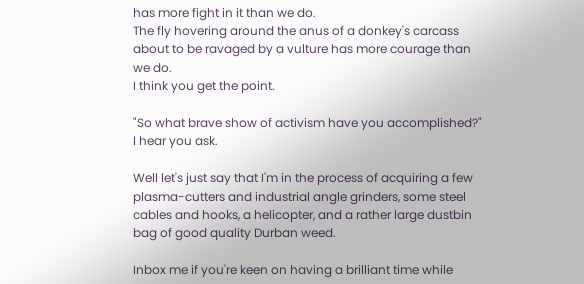has more fight in it than we do.
The fly hovering around the anus of a donkey's carcass about to be ravaged by a vulture has more courage than we do.
I think you get the point.

"So what brave show of activism have you accomplished?" I hear you ask.

Well let's just say that I'm in the process of acquiring a few plasma-cutters and industrial angle grinders, some steel cables and hooks, a helicopter, and a rather large dustbin bag of good quality Durban weed.

Inbox me if you're keen on having a brilliant time while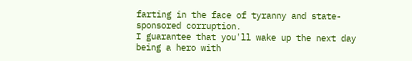farting in the face of tyranny and state-sponsored corruption.
I guarantee that you'll wake up the next day being a hero with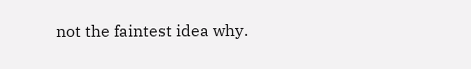not the faintest idea why.